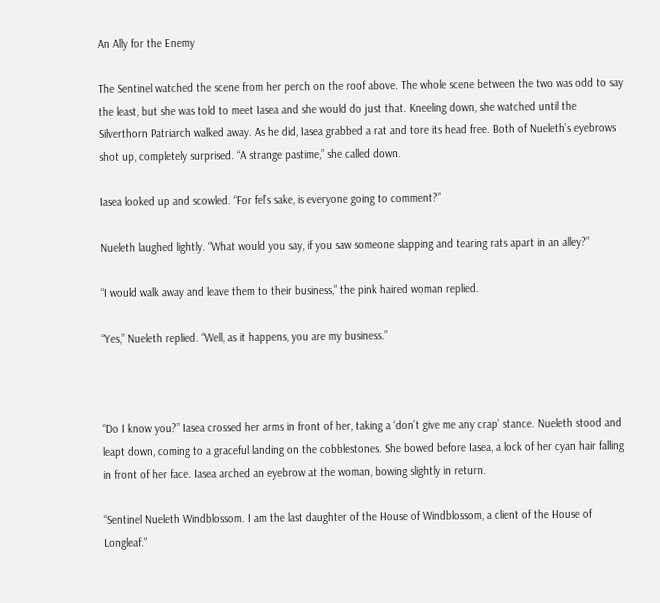An Ally for the Enemy

The Sentinel watched the scene from her perch on the roof above. The whole scene between the two was odd to say the least, but she was told to meet Iasea and she would do just that. Kneeling down, she watched until the Silverthorn Patriarch walked away. As he did, Iasea grabbed a rat and tore its head free. Both of Nueleth’s eyebrows shot up, completely surprised. “A strange pastime,” she called down.

Iasea looked up and scowled. “For fel’s sake, is everyone going to comment?”

Nueleth laughed lightly. “What would you say, if you saw someone slapping and tearing rats apart in an alley?”

“I would walk away and leave them to their business,” the pink haired woman replied.

“Yes,” Nueleth replied. “Well, as it happens, you are my business.”



“Do I know you?” Iasea crossed her arms in front of her, taking a ‘don’t give me any crap’ stance. Nueleth stood and leapt down, coming to a graceful landing on the cobblestones. She bowed before Iasea, a lock of her cyan hair falling in front of her face. Iasea arched an eyebrow at the woman, bowing slightly in return.

“Sentinel Nueleth Windblossom. I am the last daughter of the House of Windblossom, a client of the House of Longleaf.”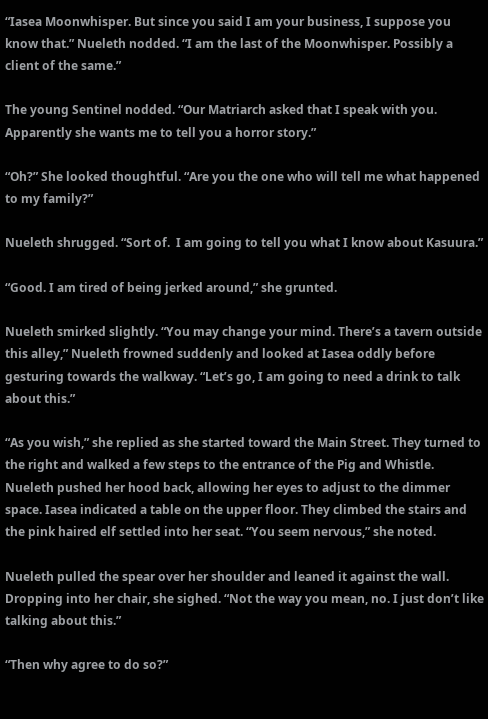“Iasea Moonwhisper. But since you said I am your business, I suppose you know that.” Nueleth nodded. “I am the last of the Moonwhisper. Possibly a client of the same.”

The young Sentinel nodded. “Our Matriarch asked that I speak with you.  Apparently she wants me to tell you a horror story.”

“Oh?” She looked thoughtful. “Are you the one who will tell me what happened to my family?”

Nueleth shrugged. “Sort of.  I am going to tell you what I know about Kasuura.”

“Good. I am tired of being jerked around,” she grunted.

Nueleth smirked slightly. “You may change your mind. There’s a tavern outside this alley,” Nueleth frowned suddenly and looked at Iasea oddly before gesturing towards the walkway. “Let’s go, I am going to need a drink to talk about this.”

“As you wish,” she replied as she started toward the Main Street. They turned to the right and walked a few steps to the entrance of the Pig and Whistle. Nueleth pushed her hood back, allowing her eyes to adjust to the dimmer space. Iasea indicated a table on the upper floor. They climbed the stairs and the pink haired elf settled into her seat. “You seem nervous,” she noted.

Nueleth pulled the spear over her shoulder and leaned it against the wall. Dropping into her chair, she sighed. “Not the way you mean, no. I just don’t like talking about this.”

“Then why agree to do so?”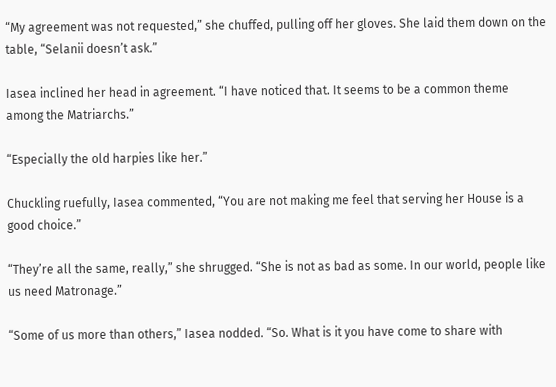“My agreement was not requested,” she chuffed, pulling off her gloves. She laid them down on the table, “Selanii doesn’t ask.”

Iasea inclined her head in agreement. “I have noticed that. It seems to be a common theme among the Matriarchs.”

“Especially the old harpies like her.”

Chuckling ruefully, Iasea commented, “You are not making me feel that serving her House is a good choice.”

“They’re all the same, really,” she shrugged. “She is not as bad as some. In our world, people like us need Matronage.”

“Some of us more than others,” Iasea nodded. “So. What is it you have come to share with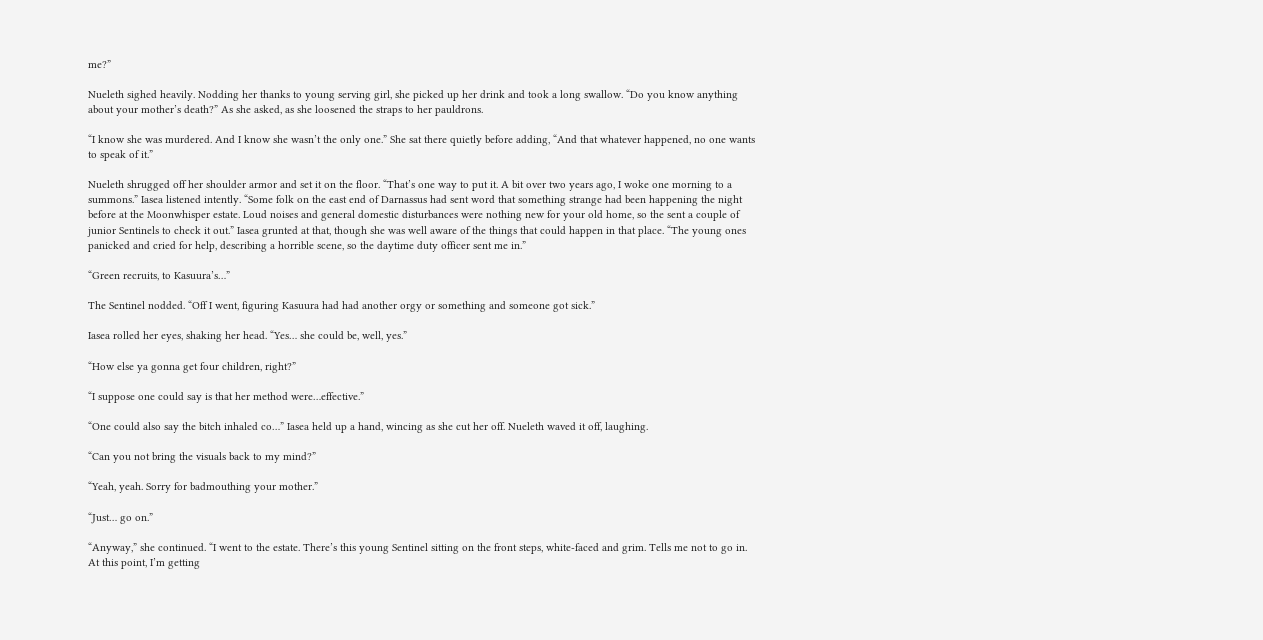me?”

Nueleth sighed heavily. Nodding her thanks to young serving girl, she picked up her drink and took a long swallow. “Do you know anything about your mother’s death?” As she asked, as she loosened the straps to her pauldrons.

“I know she was murdered. And I know she wasn’t the only one.” She sat there quietly before adding, “And that whatever happened, no one wants to speak of it.”

Nueleth shrugged off her shoulder armor and set it on the floor. “That’s one way to put it. A bit over two years ago, I woke one morning to a summons.” Iasea listened intently. “Some folk on the east end of Darnassus had sent word that something strange had been happening the night before at the Moonwhisper estate. Loud noises and general domestic disturbances were nothing new for your old home, so the sent a couple of junior Sentinels to check it out.” Iasea grunted at that, though she was well aware of the things that could happen in that place. “The young ones panicked and cried for help, describing a horrible scene, so the daytime duty officer sent me in.”

“Green recruits, to Kasuura’s…”

The Sentinel nodded. “Off I went, figuring Kasuura had had another orgy or something and someone got sick.”

Iasea rolled her eyes, shaking her head. “Yes… she could be, well, yes.”

“How else ya gonna get four children, right?”

“I suppose one could say is that her method were…effective.”

“One could also say the bitch inhaled co…” Iasea held up a hand, wincing as she cut her off. Nueleth waved it off, laughing.

“Can you not bring the visuals back to my mind?”

“Yeah, yeah. Sorry for badmouthing your mother.”

“Just… go on.”

“Anyway,” she continued. “I went to the estate. There’s this young Sentinel sitting on the front steps, white-faced and grim. Tells me not to go in. At this point, I’m getting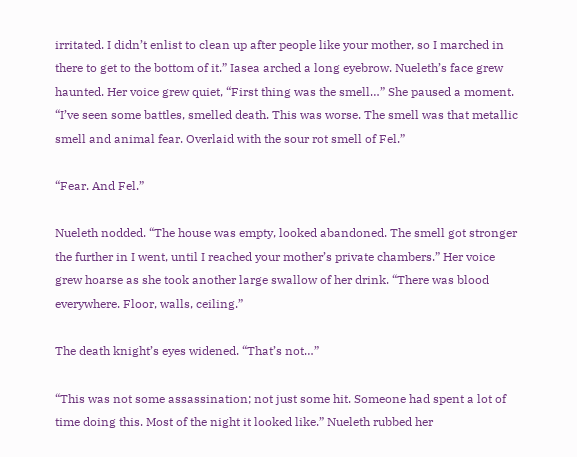irritated. I didn’t enlist to clean up after people like your mother, so I marched in there to get to the bottom of it.” Iasea arched a long eyebrow. Nueleth’s face grew haunted. Her voice grew quiet, “First thing was the smell…” She paused a moment. “I’ve seen some battles, smelled death. This was worse. The smell was that metallic smell and animal fear. Overlaid with the sour rot smell of Fel.”

“Fear. And Fel.”

Nueleth nodded. “The house was empty, looked abandoned. The smell got stronger the further in I went, until I reached your mother’s private chambers.” Her voice grew hoarse as she took another large swallow of her drink. “There was blood everywhere. Floor, walls, ceiling.”

The death knight’s eyes widened. “That’s not…”

“This was not some assassination; not just some hit. Someone had spent a lot of time doing this. Most of the night it looked like.” Nueleth rubbed her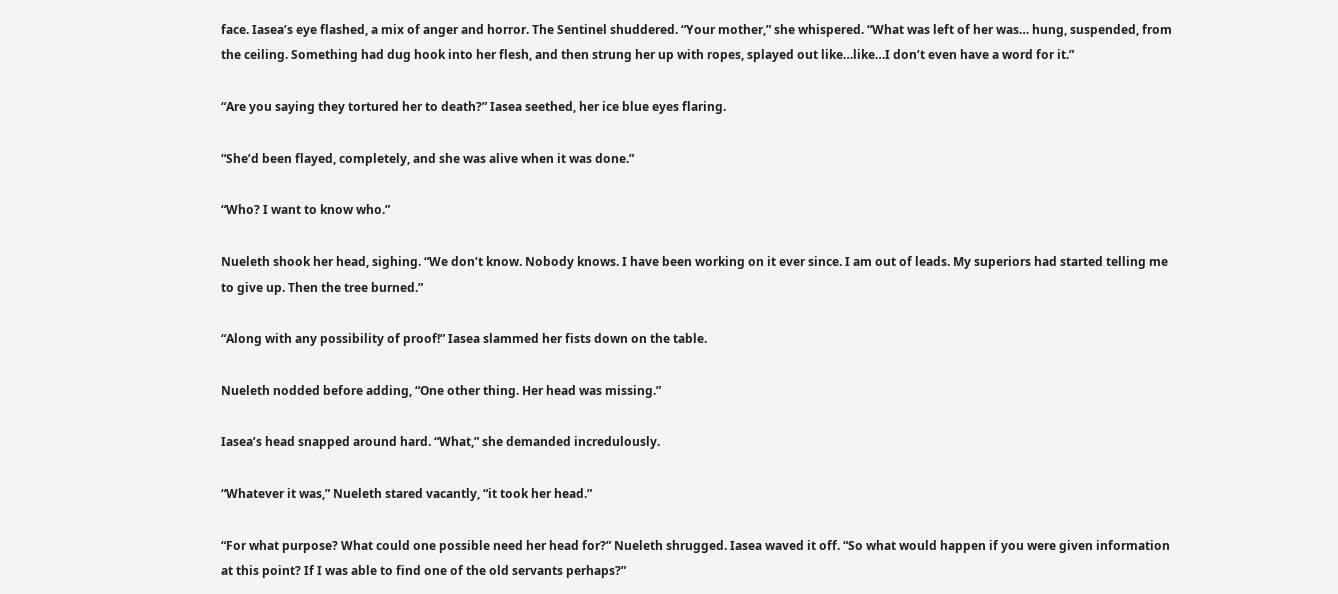face. Iasea’s eye flashed, a mix of anger and horror. The Sentinel shuddered. “Your mother,” she whispered. “What was left of her was… hung, suspended, from the ceiling. Something had dug hook into her flesh, and then strung her up with ropes, splayed out like…like…I don’t even have a word for it.”

“Are you saying they tortured her to death?” Iasea seethed, her ice blue eyes flaring.

“She’d been flayed, completely, and she was alive when it was done.”

“Who? I want to know who.”

Nueleth shook her head, sighing. “We don’t know. Nobody knows. I have been working on it ever since. I am out of leads. My superiors had started telling me to give up. Then the tree burned.”

“Along with any possibility of proof!” Iasea slammed her fists down on the table.

Nueleth nodded before adding, “One other thing. Her head was missing.”

Iasea’s head snapped around hard. “What,” she demanded incredulously.

“Whatever it was,” Nueleth stared vacantly, “it took her head.”

“For what purpose? What could one possible need her head for?” Nueleth shrugged. Iasea waved it off. “So what would happen if you were given information at this point? If I was able to find one of the old servants perhaps?”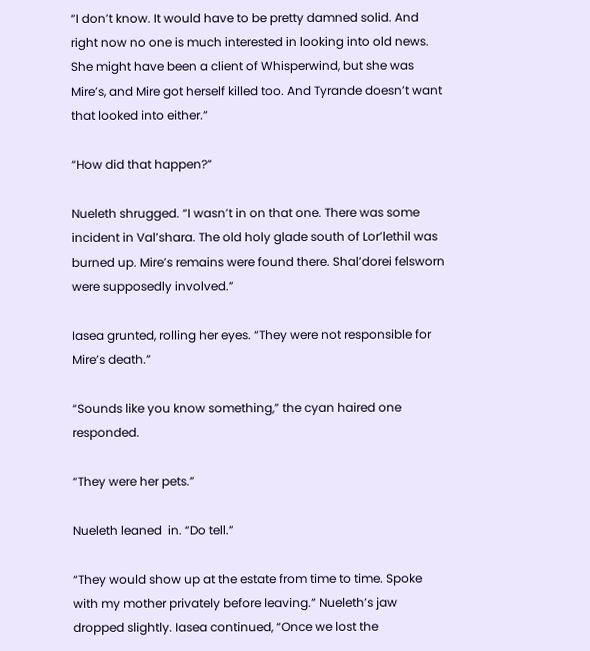“I don’t know. It would have to be pretty damned solid. And right now no one is much interested in looking into old news. She might have been a client of Whisperwind, but she was Mire’s, and Mire got herself killed too. And Tyrande doesn’t want that looked into either.”

“How did that happen?”

Nueleth shrugged. “I wasn’t in on that one. There was some incident in Val’shara. The old holy glade south of Lor’lethil was burned up. Mire’s remains were found there. Shal’dorei felsworn were supposedly involved.”

Iasea grunted, rolling her eyes. “They were not responsible for Mire’s death.”

“Sounds like you know something,” the cyan haired one responded.

“They were her pets.”

Nueleth leaned  in. “Do tell.”

“They would show up at the estate from time to time. Spoke with my mother privately before leaving.” Nueleth’s jaw dropped slightly. Iasea continued, “Once we lost the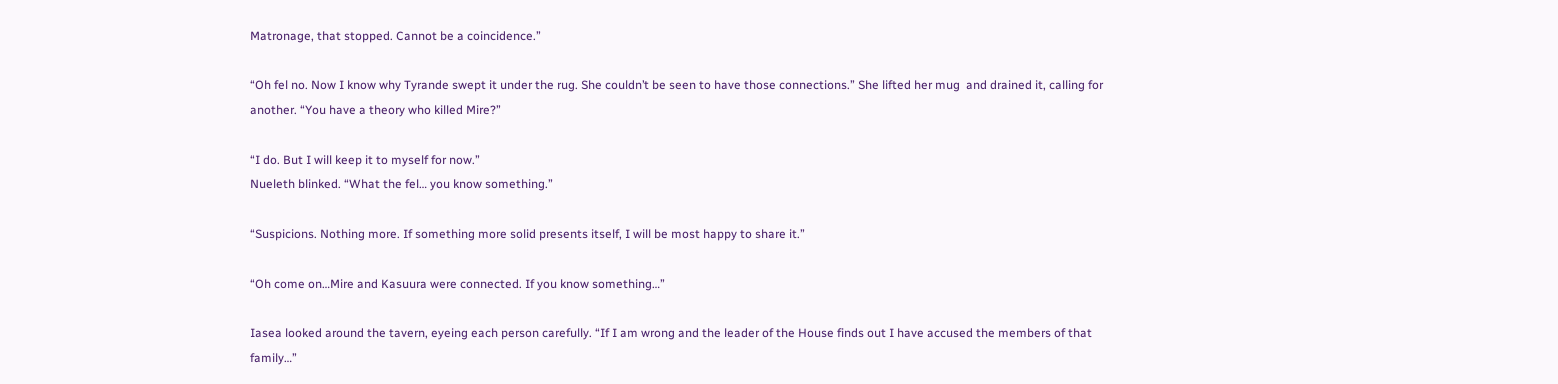Matronage, that stopped. Cannot be a coincidence.”

“Oh fel no. Now I know why Tyrande swept it under the rug. She couldn’t be seen to have those connections.” She lifted her mug  and drained it, calling for another. “You have a theory who killed Mire?”

“I do. But I will keep it to myself for now.”
Nueleth blinked. “What the fel… you know something.”

“Suspicions. Nothing more. If something more solid presents itself, I will be most happy to share it.”

“Oh come on…Mire and Kasuura were connected. If you know something…”

Iasea looked around the tavern, eyeing each person carefully. “If I am wrong and the leader of the House finds out I have accused the members of that family…”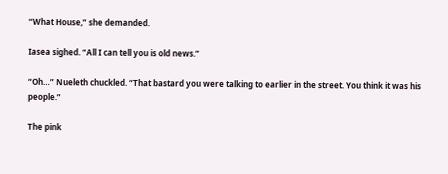“What House,” she demanded.

Iasea sighed. “All I can tell you is old news.”

“Oh…” Nueleth chuckled. “That bastard you were talking to earlier in the street. You think it was his people.”

The pink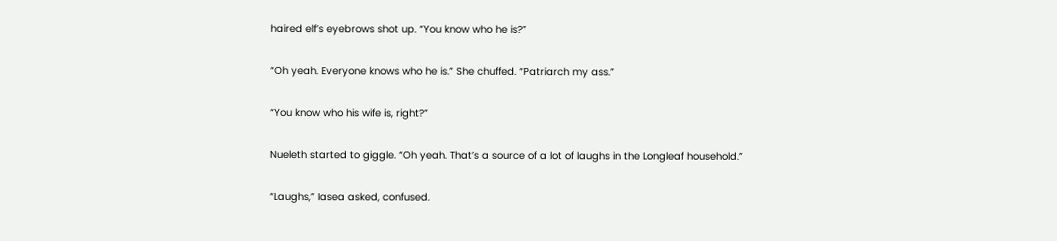haired elf’s eyebrows shot up. “You know who he is?”

“Oh yeah. Everyone knows who he is.” She chuffed. “Patriarch my ass.”

“You know who his wife is, right?”

Nueleth started to giggle. “Oh yeah. That’s a source of a lot of laughs in the Longleaf household.”

“Laughs,” Iasea asked, confused.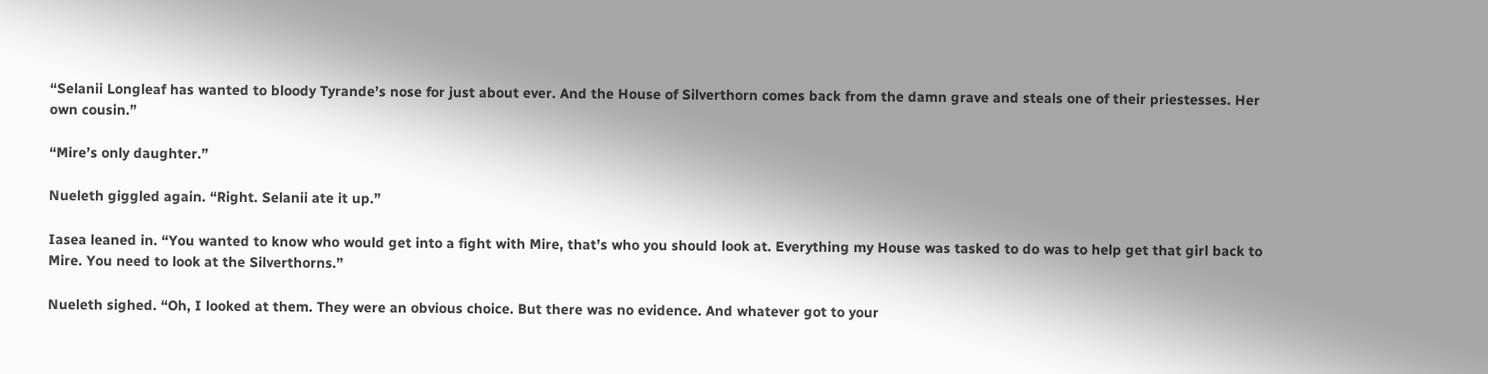“Selanii Longleaf has wanted to bloody Tyrande’s nose for just about ever. And the House of Silverthorn comes back from the damn grave and steals one of their priestesses. Her own cousin.”

“Mire’s only daughter.”

Nueleth giggled again. “Right. Selanii ate it up.”

Iasea leaned in. “You wanted to know who would get into a fight with Mire, that’s who you should look at. Everything my House was tasked to do was to help get that girl back to Mire. You need to look at the Silverthorns.”

Nueleth sighed. “Oh, I looked at them. They were an obvious choice. But there was no evidence. And whatever got to your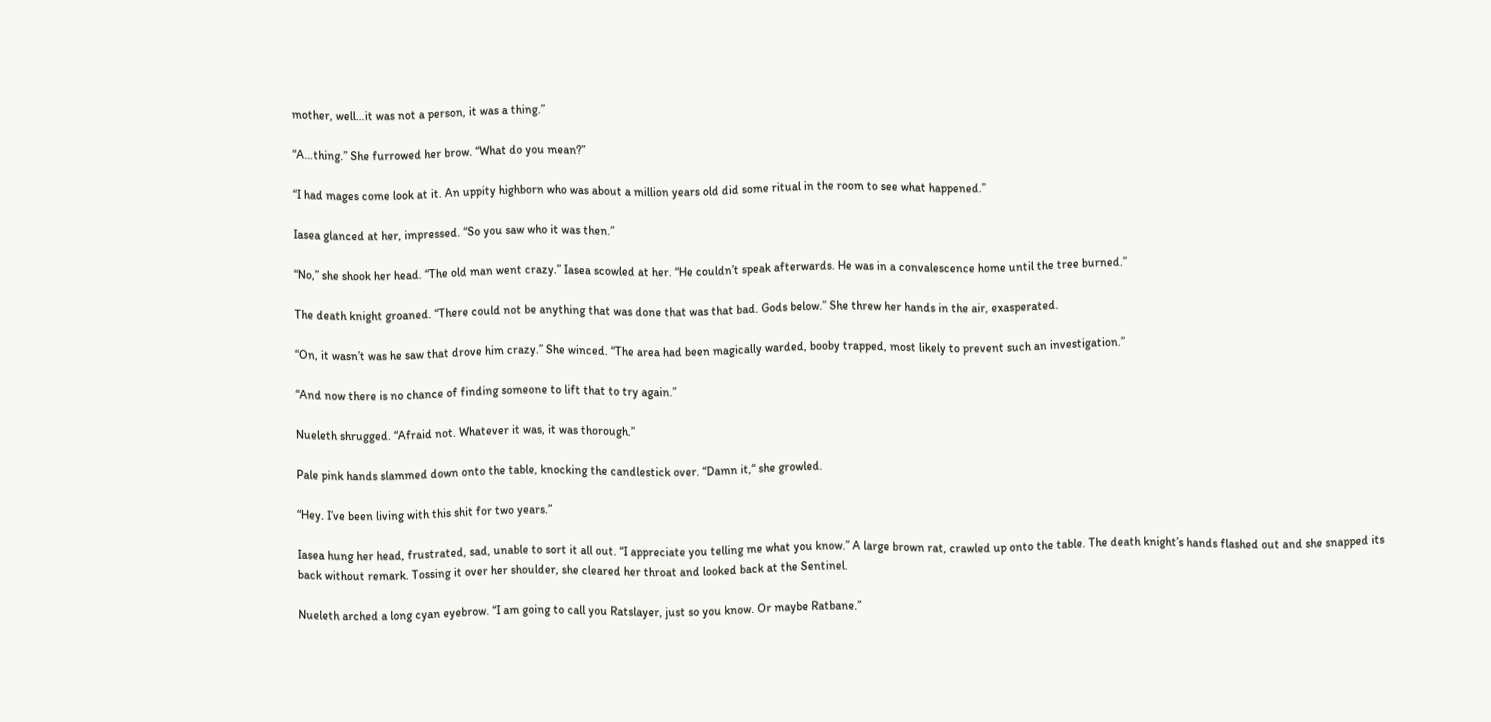mother, well…it was not a person, it was a thing.”

“A…thing.” She furrowed her brow. “What do you mean?”

“I had mages come look at it. An uppity highborn who was about a million years old did some ritual in the room to see what happened.”

Iasea glanced at her, impressed. “So you saw who it was then.”

“No,” she shook her head. “The old man went crazy.” Iasea scowled at her. “He couldn’t speak afterwards. He was in a convalescence home until the tree burned.”

The death knight groaned. “There could not be anything that was done that was that bad. Gods below.” She threw her hands in the air, exasperated.

“On, it wasn’t was he saw that drove him crazy.” She winced. “The area had been magically warded, booby trapped, most likely to prevent such an investigation.”

“And now there is no chance of finding someone to lift that to try again.”

Nueleth shrugged. “Afraid not. Whatever it was, it was thorough.”

Pale pink hands slammed down onto the table, knocking the candlestick over. “Damn it,“ she growled.

“Hey. I’ve been living with this shit for two years.”

Iasea hung her head, frustrated, sad, unable to sort it all out. “I appreciate you telling me what you know.” A large brown rat, crawled up onto the table. The death knight’s hands flashed out and she snapped its back without remark. Tossing it over her shoulder, she cleared her throat and looked back at the Sentinel.

Nueleth arched a long cyan eyebrow. “I am going to call you Ratslayer, just so you know. Or maybe Ratbane.”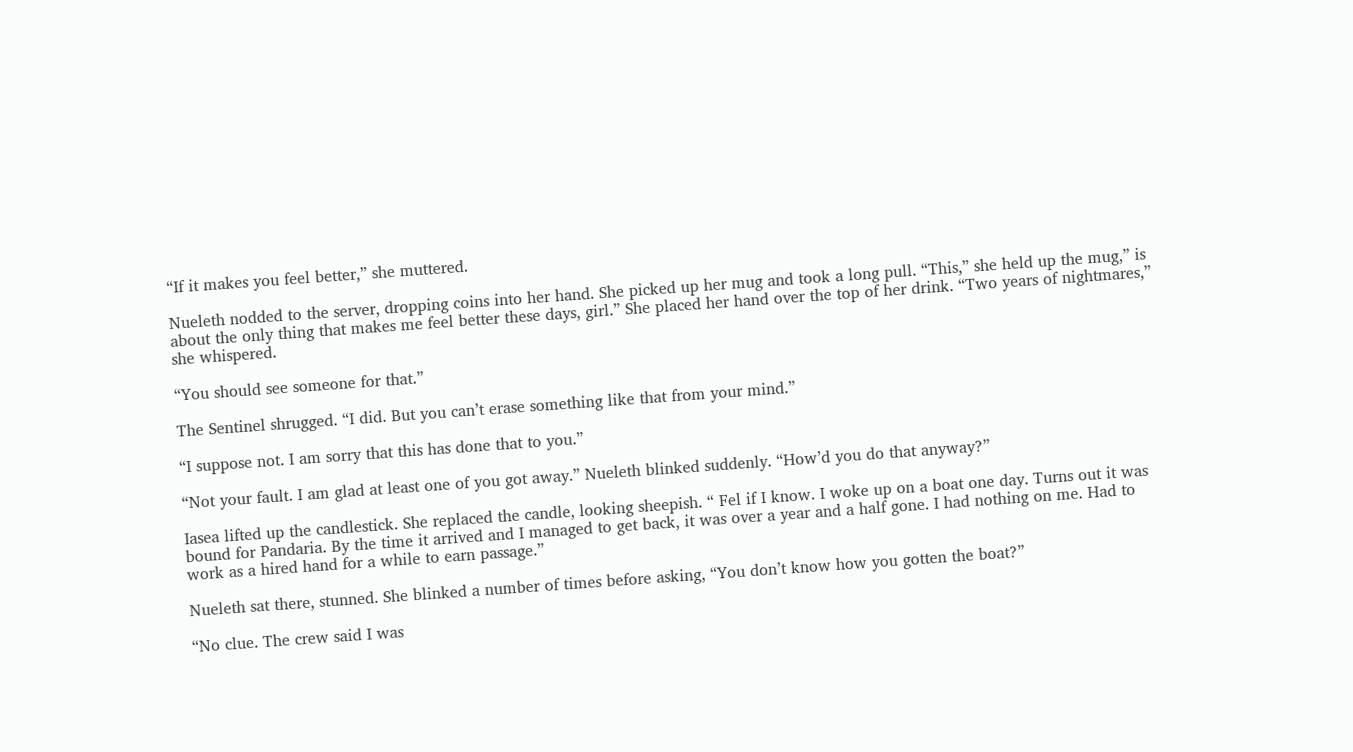“If it makes you feel better,” she muttered.

Nueleth nodded to the server, dropping coins into her hand. She picked up her mug and took a long pull. “This,” she held up the mug,” is about the only thing that makes me feel better these days, girl.” She placed her hand over the top of her drink. “Two years of nightmares,” she whispered.

“You should see someone for that.”

The Sentinel shrugged. “I did. But you can’t erase something like that from your mind.”

“I suppose not. I am sorry that this has done that to you.”

“Not your fault. I am glad at least one of you got away.” Nueleth blinked suddenly. “How’d you do that anyway?”

Iasea lifted up the candlestick. She replaced the candle, looking sheepish. “ Fel if I know. I woke up on a boat one day. Turns out it was bound for Pandaria. By the time it arrived and I managed to get back, it was over a year and a half gone. I had nothing on me. Had to work as a hired hand for a while to earn passage.”

Nueleth sat there, stunned. She blinked a number of times before asking, “You don’t know how you gotten the boat?”

“No clue. The crew said I was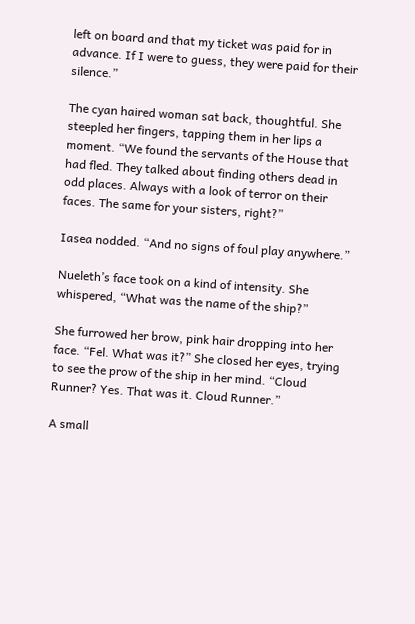left on board and that my ticket was paid for in advance. If I were to guess, they were paid for their silence.”

The cyan haired woman sat back, thoughtful. She steepled her fingers, tapping them in her lips a moment. “We found the servants of the House that had fled. They talked about finding others dead in odd places. Always with a look of terror on their faces. The same for your sisters, right?”

Iasea nodded. “And no signs of foul play anywhere.”

Nueleth’s face took on a kind of intensity. She whispered, “What was the name of the ship?”

She furrowed her brow, pink hair dropping into her face. “Fel. What was it?” She closed her eyes, trying to see the prow of the ship in her mind. “Cloud Runner? Yes. That was it. Cloud Runner.”

A small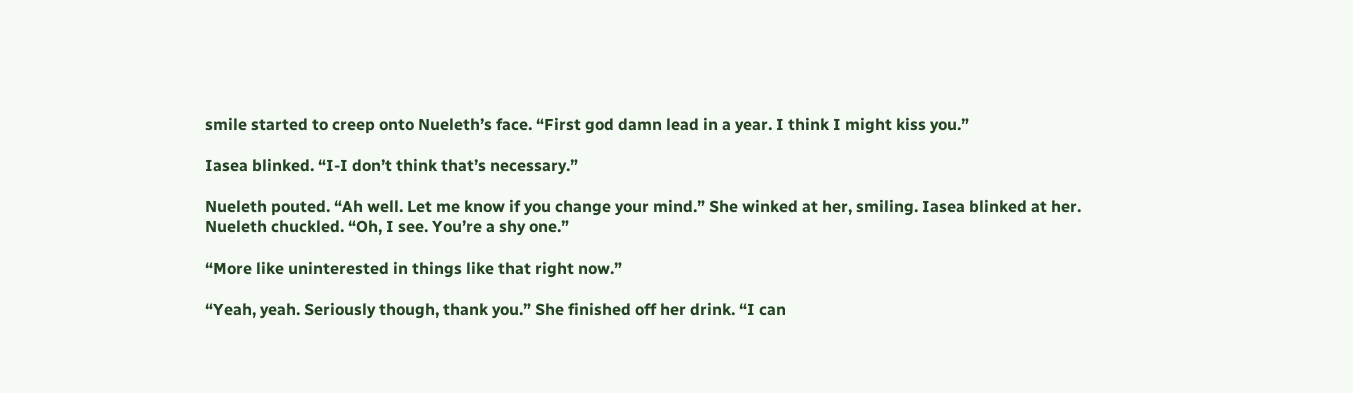smile started to creep onto Nueleth’s face. “First god damn lead in a year. I think I might kiss you.”

Iasea blinked. “I-I don’t think that’s necessary.”

Nueleth pouted. “Ah well. Let me know if you change your mind.” She winked at her, smiling. Iasea blinked at her. Nueleth chuckled. “Oh, I see. You’re a shy one.”

“More like uninterested in things like that right now.”

“Yeah, yeah. Seriously though, thank you.” She finished off her drink. “I can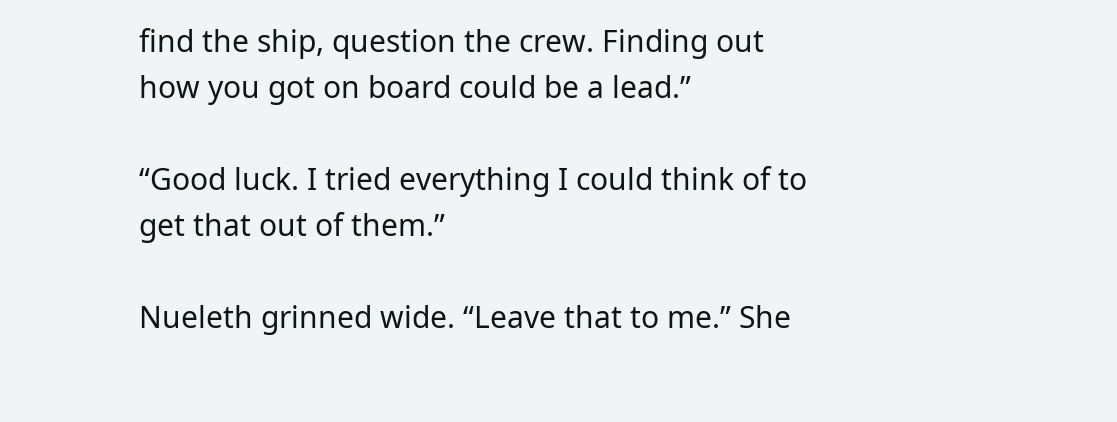find the ship, question the crew. Finding out how you got on board could be a lead.”

“Good luck. I tried everything I could think of to get that out of them.”

Nueleth grinned wide. “Leave that to me.” She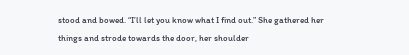stood and bowed. “I’ll let you know what I find out.” She gathered her things and strode towards the door, her shoulder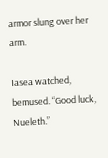armor slung over her arm.

Iasea watched, bemused. “Good luck, Nueleth.”